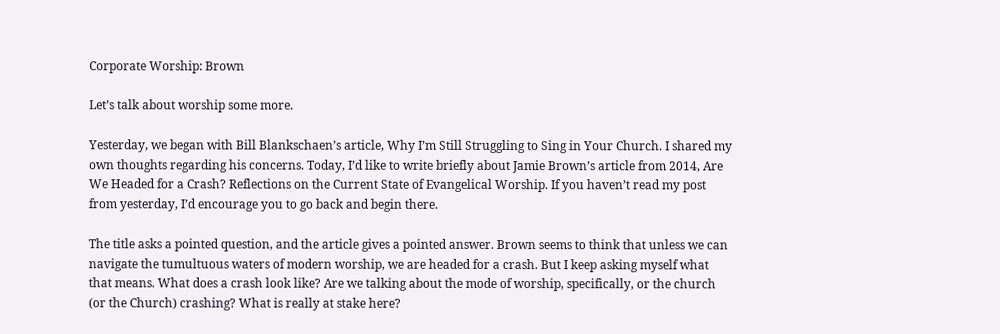Corporate Worship: Brown

Let’s talk about worship some more.

Yesterday, we began with Bill Blankschaen’s article, Why I’m Still Struggling to Sing in Your Church. I shared my own thoughts regarding his concerns. Today, I’d like to write briefly about Jamie Brown’s article from 2014, Are We Headed for a Crash? Reflections on the Current State of Evangelical Worship. If you haven’t read my post from yesterday, I’d encourage you to go back and begin there.

The title asks a pointed question, and the article gives a pointed answer. Brown seems to think that unless we can navigate the tumultuous waters of modern worship, we are headed for a crash. But I keep asking myself what that means. What does a crash look like? Are we talking about the mode of worship, specifically, or the church (or the Church) crashing? What is really at stake here?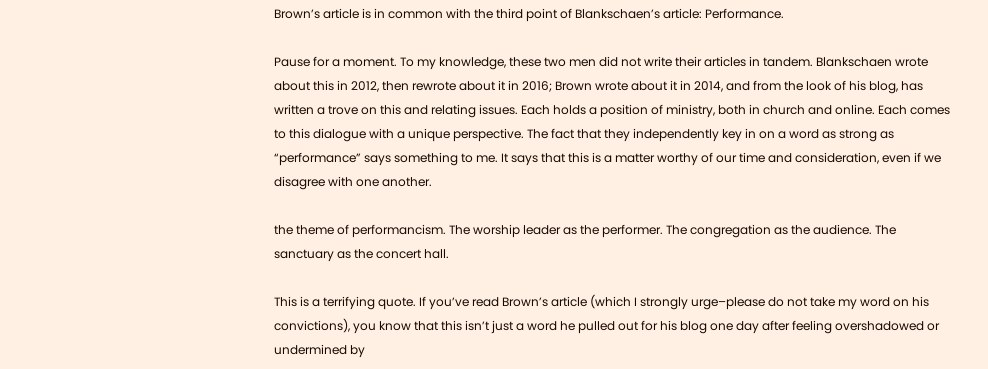Brown’s article is in common with the third point of Blankschaen’s article: Performance.

Pause for a moment. To my knowledge, these two men did not write their articles in tandem. Blankschaen wrote about this in 2012, then rewrote about it in 2016; Brown wrote about it in 2014, and from the look of his blog, has written a trove on this and relating issues. Each holds a position of ministry, both in church and online. Each comes to this dialogue with a unique perspective. The fact that they independently key in on a word as strong as “performance” says something to me. It says that this is a matter worthy of our time and consideration, even if we disagree with one another.

the theme of performancism. The worship leader as the performer. The congregation as the audience. The sanctuary as the concert hall.

This is a terrifying quote. If you’ve read Brown’s article (which I strongly urge–please do not take my word on his convictions), you know that this isn’t just a word he pulled out for his blog one day after feeling overshadowed or undermined by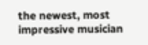the newest, most impressive musician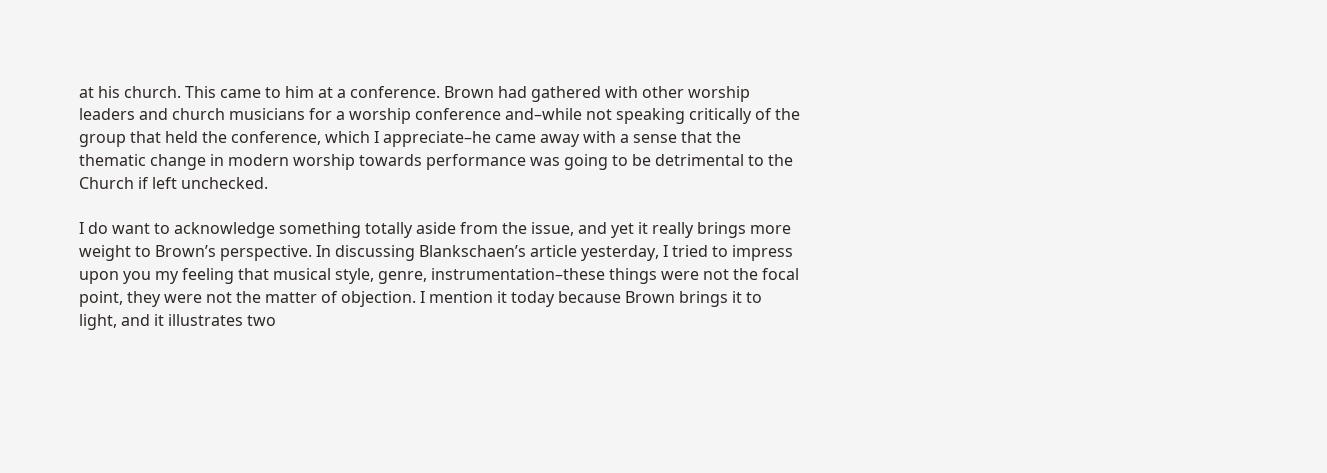at his church. This came to him at a conference. Brown had gathered with other worship leaders and church musicians for a worship conference and–while not speaking critically of the group that held the conference, which I appreciate–he came away with a sense that the thematic change in modern worship towards performance was going to be detrimental to the Church if left unchecked.

I do want to acknowledge something totally aside from the issue, and yet it really brings more weight to Brown’s perspective. In discussing Blankschaen’s article yesterday, I tried to impress upon you my feeling that musical style, genre, instrumentation–these things were not the focal point, they were not the matter of objection. I mention it today because Brown brings it to light, and it illustrates two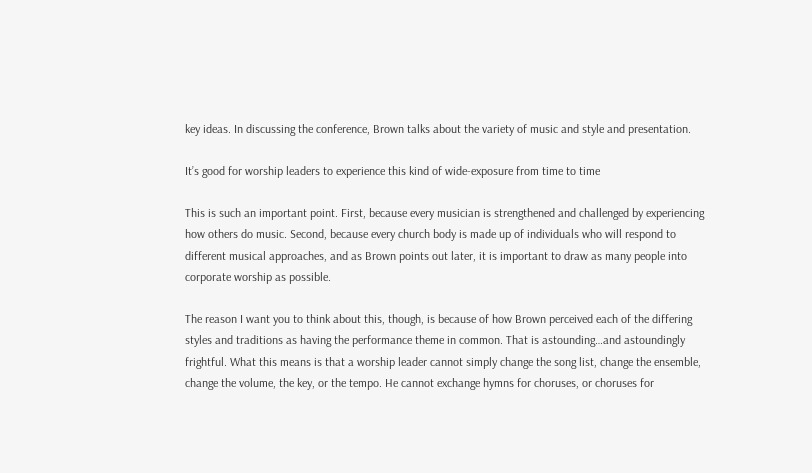key ideas. In discussing the conference, Brown talks about the variety of music and style and presentation.

It’s good for worship leaders to experience this kind of wide-exposure from time to time

This is such an important point. First, because every musician is strengthened and challenged by experiencing how others do music. Second, because every church body is made up of individuals who will respond to different musical approaches, and as Brown points out later, it is important to draw as many people into corporate worship as possible.

The reason I want you to think about this, though, is because of how Brown perceived each of the differing styles and traditions as having the performance theme in common. That is astounding…and astoundingly frightful. What this means is that a worship leader cannot simply change the song list, change the ensemble, change the volume, the key, or the tempo. He cannot exchange hymns for choruses, or choruses for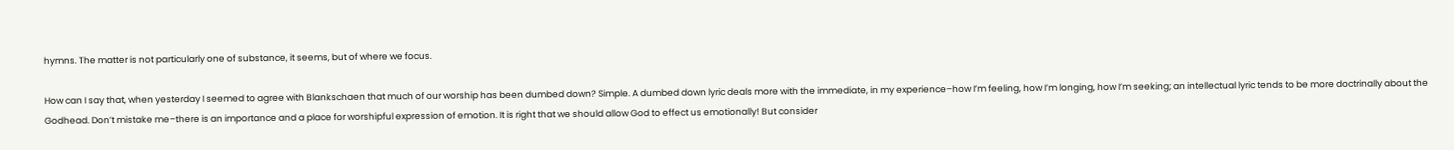hymns. The matter is not particularly one of substance, it seems, but of where we focus.

How can I say that, when yesterday I seemed to agree with Blankschaen that much of our worship has been dumbed down? Simple. A dumbed down lyric deals more with the immediate, in my experience–how I’m feeling, how I’m longing, how I’m seeking; an intellectual lyric tends to be more doctrinally about the Godhead. Don’t mistake me–there is an importance and a place for worshipful expression of emotion. It is right that we should allow God to effect us emotionally! But consider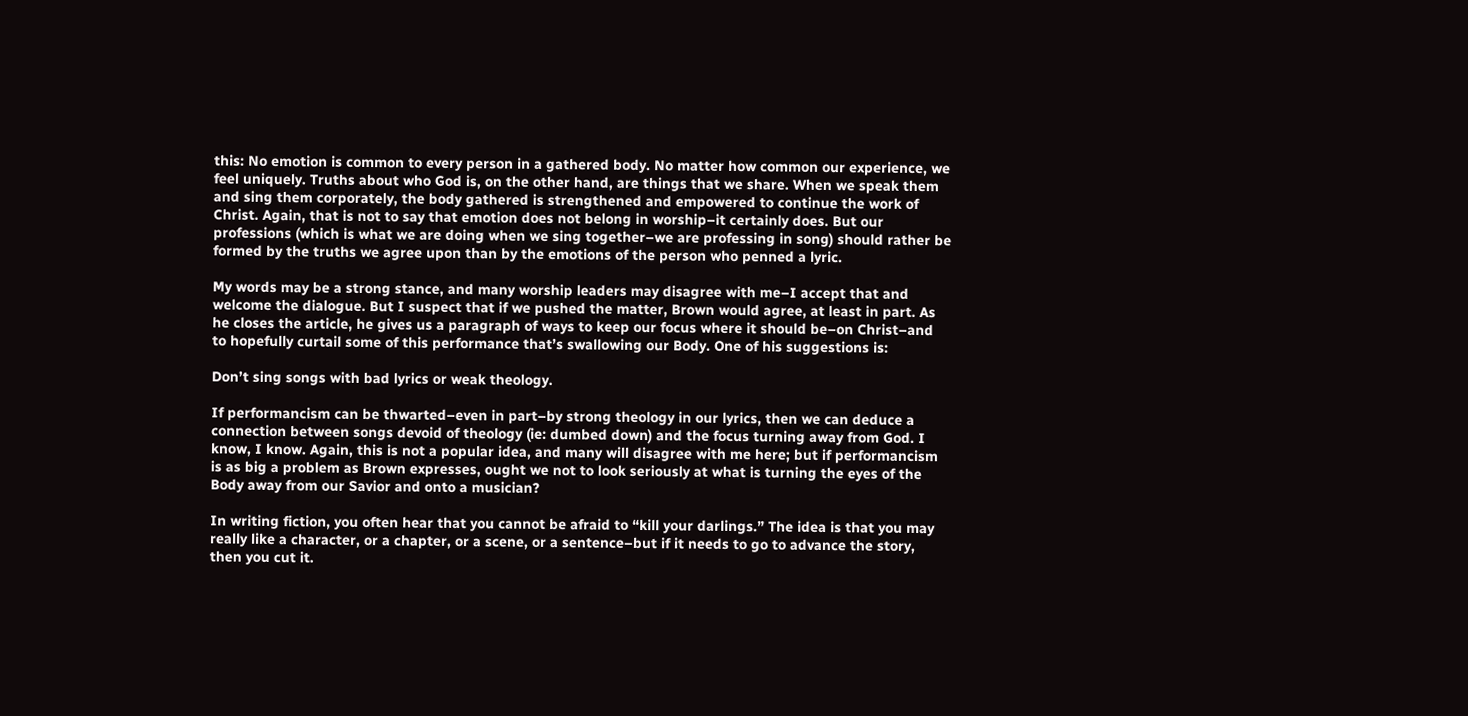this: No emotion is common to every person in a gathered body. No matter how common our experience, we feel uniquely. Truths about who God is, on the other hand, are things that we share. When we speak them and sing them corporately, the body gathered is strengthened and empowered to continue the work of Christ. Again, that is not to say that emotion does not belong in worship–it certainly does. But our professions (which is what we are doing when we sing together–we are professing in song) should rather be formed by the truths we agree upon than by the emotions of the person who penned a lyric.

My words may be a strong stance, and many worship leaders may disagree with me–I accept that and welcome the dialogue. But I suspect that if we pushed the matter, Brown would agree, at least in part. As he closes the article, he gives us a paragraph of ways to keep our focus where it should be–on Christ–and to hopefully curtail some of this performance that’s swallowing our Body. One of his suggestions is:

Don’t sing songs with bad lyrics or weak theology.

If performancism can be thwarted–even in part–by strong theology in our lyrics, then we can deduce a connection between songs devoid of theology (ie: dumbed down) and the focus turning away from God. I know, I know. Again, this is not a popular idea, and many will disagree with me here; but if performancism is as big a problem as Brown expresses, ought we not to look seriously at what is turning the eyes of the Body away from our Savior and onto a musician?

In writing fiction, you often hear that you cannot be afraid to “kill your darlings.” The idea is that you may really like a character, or a chapter, or a scene, or a sentence–but if it needs to go to advance the story, then you cut it.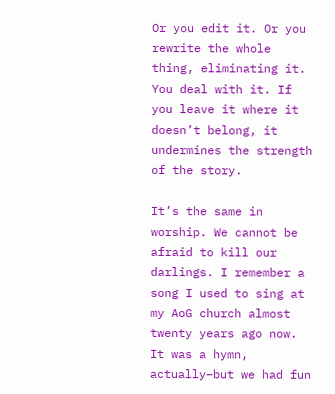Or you edit it. Or you rewrite the whole thing, eliminating it. You deal with it. If you leave it where it doesn’t belong, it undermines the strength of the story.

It’s the same in worship. We cannot be afraid to kill our darlings. I remember a song I used to sing at my AoG church almost twenty years ago now. It was a hymn, actually–but we had fun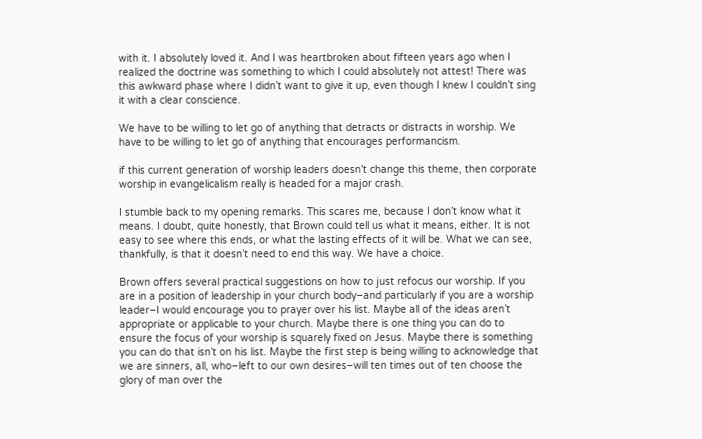with it. I absolutely loved it. And I was heartbroken about fifteen years ago when I realized the doctrine was something to which I could absolutely not attest! There was this awkward phase where I didn’t want to give it up, even though I knew I couldn’t sing it with a clear conscience.

We have to be willing to let go of anything that detracts or distracts in worship. We have to be willing to let go of anything that encourages performancism.

if this current generation of worship leaders doesn’t change this theme, then corporate worship in evangelicalism really is headed for a major crash.

I stumble back to my opening remarks. This scares me, because I don’t know what it means. I doubt, quite honestly, that Brown could tell us what it means, either. It is not easy to see where this ends, or what the lasting effects of it will be. What we can see, thankfully, is that it doesn’t need to end this way. We have a choice.

Brown offers several practical suggestions on how to just refocus our worship. If you are in a position of leadership in your church body–and particularly if you are a worship leader–I would encourage you to prayer over his list. Maybe all of the ideas aren’t appropriate or applicable to your church. Maybe there is one thing you can do to ensure the focus of your worship is squarely fixed on Jesus. Maybe there is something you can do that isn’t on his list. Maybe the first step is being willing to acknowledge that we are sinners, all, who–left to our own desires–will ten times out of ten choose the glory of man over the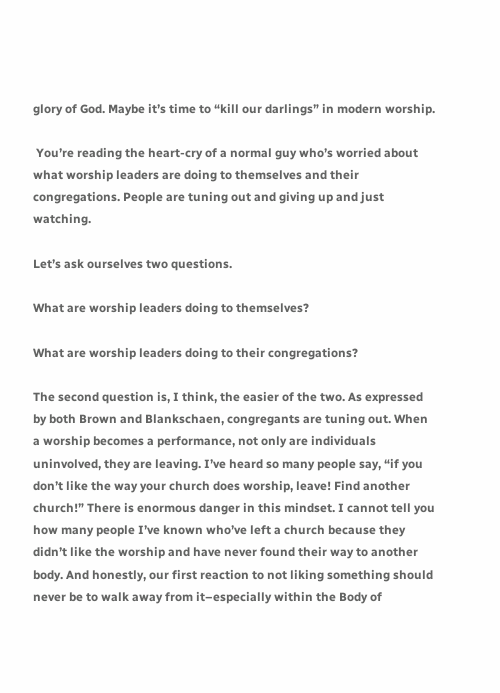glory of God. Maybe it’s time to “kill our darlings” in modern worship.

 You’re reading the heart-cry of a normal guy who’s worried about what worship leaders are doing to themselves and their congregations. People are tuning out and giving up and just watching.

Let’s ask ourselves two questions.

What are worship leaders doing to themselves?

What are worship leaders doing to their congregations?

The second question is, I think, the easier of the two. As expressed by both Brown and Blankschaen, congregants are tuning out. When a worship becomes a performance, not only are individuals uninvolved, they are leaving. I’ve heard so many people say, “if you don’t like the way your church does worship, leave! Find another church!” There is enormous danger in this mindset. I cannot tell you how many people I’ve known who’ve left a church because they didn’t like the worship and have never found their way to another body. And honestly, our first reaction to not liking something should never be to walk away from it–especially within the Body of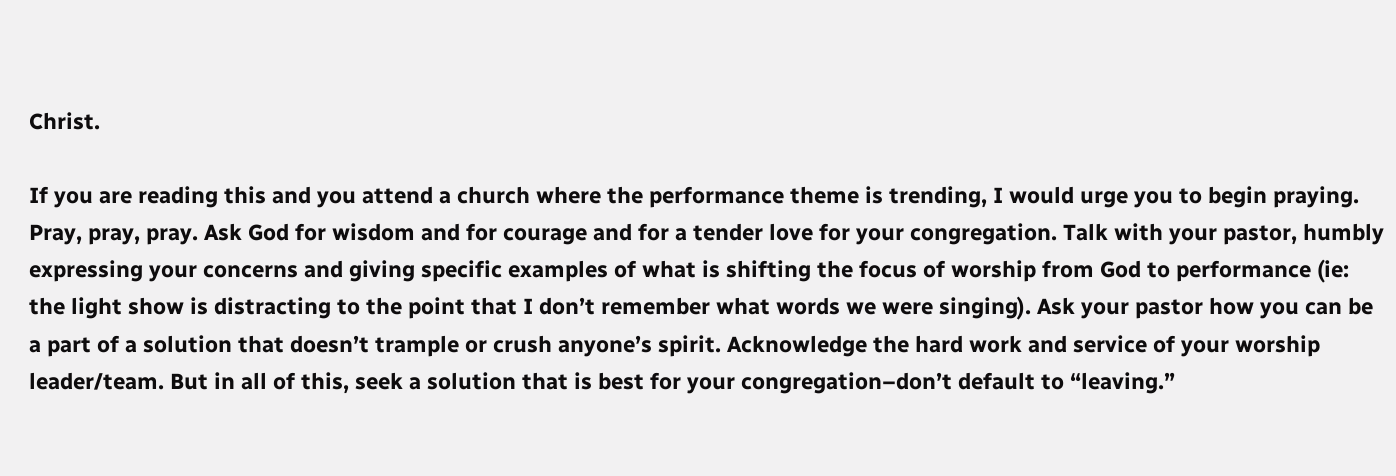Christ.

If you are reading this and you attend a church where the performance theme is trending, I would urge you to begin praying. Pray, pray, pray. Ask God for wisdom and for courage and for a tender love for your congregation. Talk with your pastor, humbly expressing your concerns and giving specific examples of what is shifting the focus of worship from God to performance (ie: the light show is distracting to the point that I don’t remember what words we were singing). Ask your pastor how you can be a part of a solution that doesn’t trample or crush anyone’s spirit. Acknowledge the hard work and service of your worship leader/team. But in all of this, seek a solution that is best for your congregation–don’t default to “leaving.”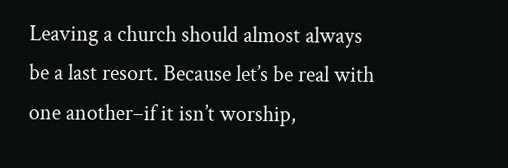Leaving a church should almost always be a last resort. Because let’s be real with one another–if it isn’t worship,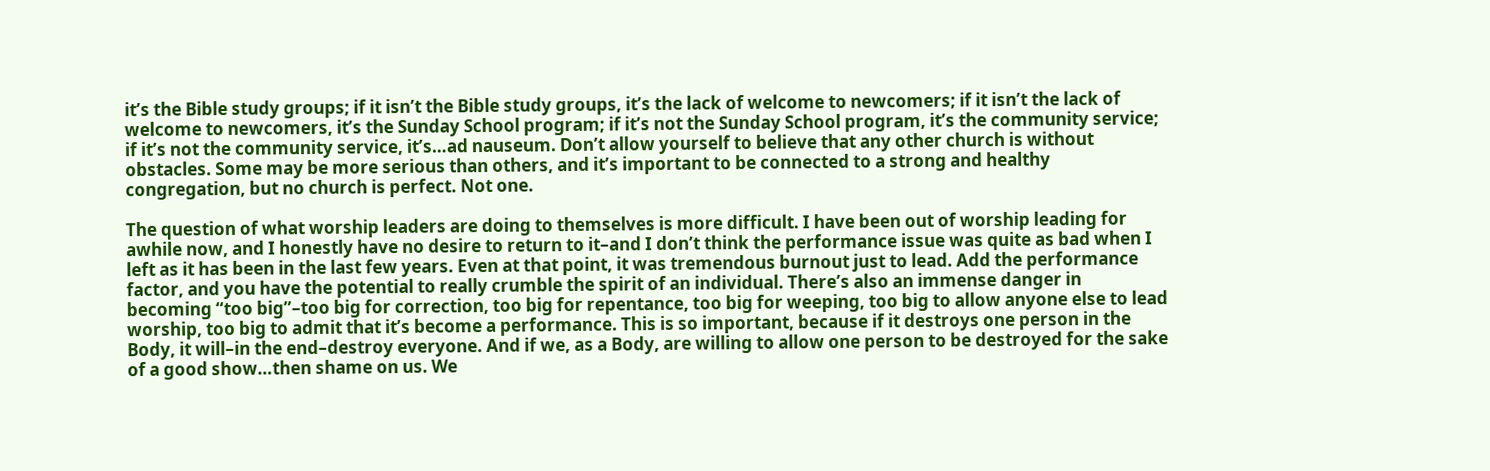it’s the Bible study groups; if it isn’t the Bible study groups, it’s the lack of welcome to newcomers; if it isn’t the lack of welcome to newcomers, it’s the Sunday School program; if it’s not the Sunday School program, it’s the community service; if it’s not the community service, it’s…ad nauseum. Don’t allow yourself to believe that any other church is without obstacles. Some may be more serious than others, and it’s important to be connected to a strong and healthy congregation, but no church is perfect. Not one.

The question of what worship leaders are doing to themselves is more difficult. I have been out of worship leading for awhile now, and I honestly have no desire to return to it–and I don’t think the performance issue was quite as bad when I left as it has been in the last few years. Even at that point, it was tremendous burnout just to lead. Add the performance factor, and you have the potential to really crumble the spirit of an individual. There’s also an immense danger in becoming “too big”–too big for correction, too big for repentance, too big for weeping, too big to allow anyone else to lead worship, too big to admit that it’s become a performance. This is so important, because if it destroys one person in the Body, it will–in the end–destroy everyone. And if we, as a Body, are willing to allow one person to be destroyed for the sake of a good show…then shame on us. We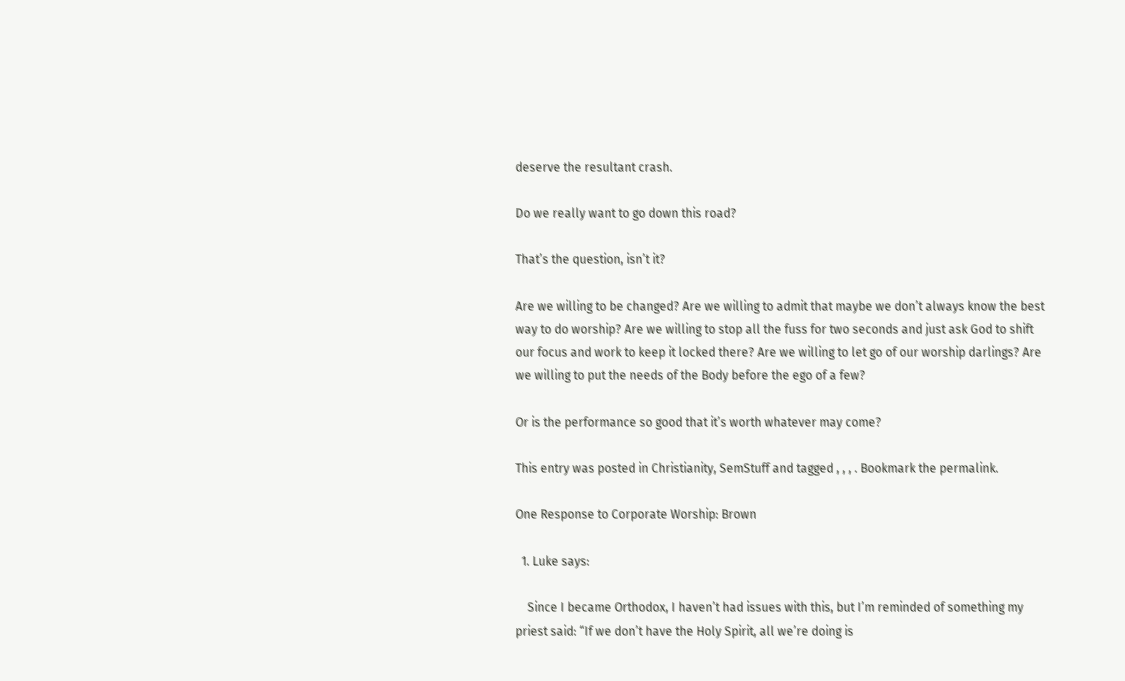deserve the resultant crash.

Do we really want to go down this road?

That’s the question, isn’t it?

Are we willing to be changed? Are we willing to admit that maybe we don’t always know the best way to do worship? Are we willing to stop all the fuss for two seconds and just ask God to shift our focus and work to keep it locked there? Are we willing to let go of our worship darlings? Are we willing to put the needs of the Body before the ego of a few?

Or is the performance so good that it’s worth whatever may come?

This entry was posted in Christianity, SemStuff and tagged , , , . Bookmark the permalink.

One Response to Corporate Worship: Brown

  1. Luke says:

    Since I became Orthodox, I haven’t had issues with this, but I’m reminded of something my priest said: “If we don’t have the Holy Spirit, all we’re doing is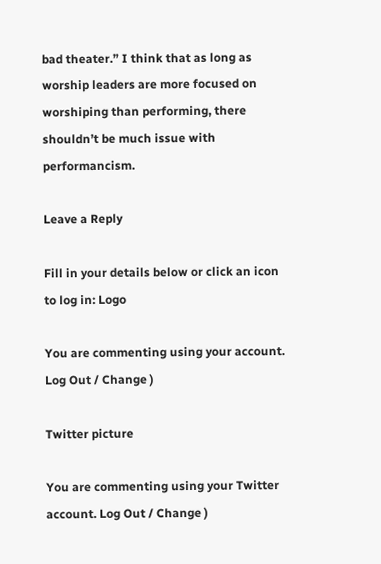bad theater.” I think that as long as worship leaders are more focused on worshiping than performing, there shouldn’t be much issue with performancism.

Leave a Reply

Fill in your details below or click an icon to log in: Logo

You are commenting using your account. Log Out / Change )

Twitter picture

You are commenting using your Twitter account. Log Out / Change )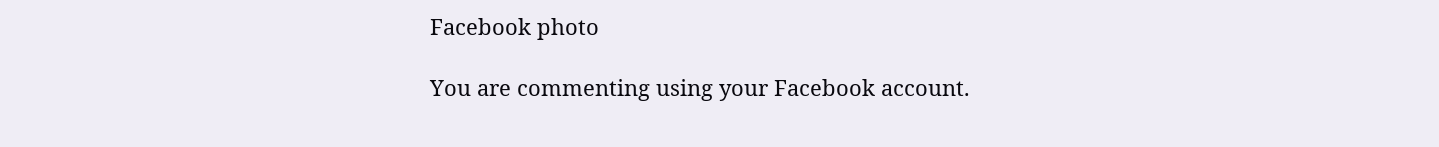Facebook photo

You are commenting using your Facebook account.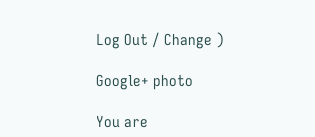Log Out / Change )

Google+ photo

You are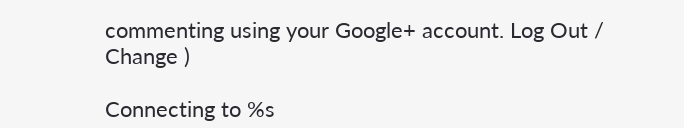commenting using your Google+ account. Log Out / Change )

Connecting to %s